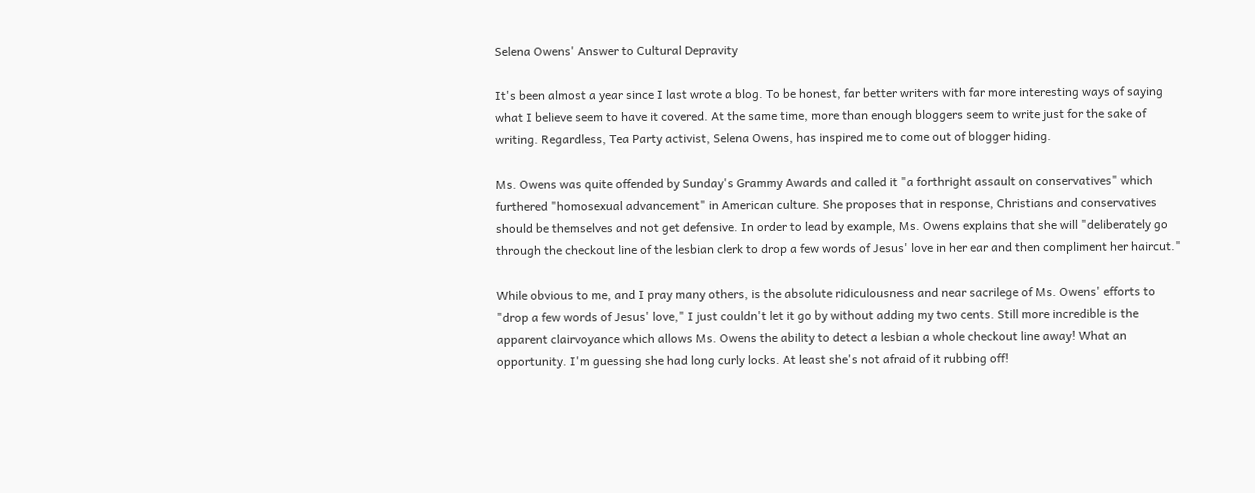Selena Owens' Answer to Cultural Depravity

It's been almost a year since I last wrote a blog. To be honest, far better writers with far more interesting ways of saying what I believe seem to have it covered. At the same time, more than enough bloggers seem to write just for the sake of writing. Regardless, Tea Party activist, Selena Owens, has inspired me to come out of blogger hiding.

Ms. Owens was quite offended by Sunday's Grammy Awards and called it "a forthright assault on conservatives" which furthered "homosexual advancement" in American culture. She proposes that in response, Christians and conservatives should be themselves and not get defensive. In order to lead by example, Ms. Owens explains that she will "deliberately go through the checkout line of the lesbian clerk to drop a few words of Jesus' love in her ear and then compliment her haircut."

While obvious to me, and I pray many others, is the absolute ridiculousness and near sacrilege of Ms. Owens' efforts to "drop a few words of Jesus' love," I just couldn't let it go by without adding my two cents. Still more incredible is the apparent clairvoyance which allows Ms. Owens the ability to detect a lesbian a whole checkout line away! What an opportunity. I'm guessing she had long curly locks. At least she's not afraid of it rubbing off!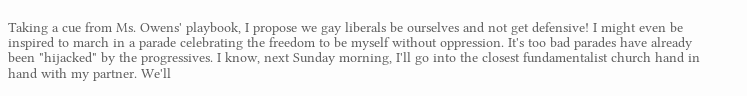Taking a cue from Ms. Owens' playbook, I propose we gay liberals be ourselves and not get defensive! I might even be inspired to march in a parade celebrating the freedom to be myself without oppression. It's too bad parades have already been "hijacked" by the progressives. I know, next Sunday morning, I'll go into the closest fundamentalist church hand in hand with my partner. We'll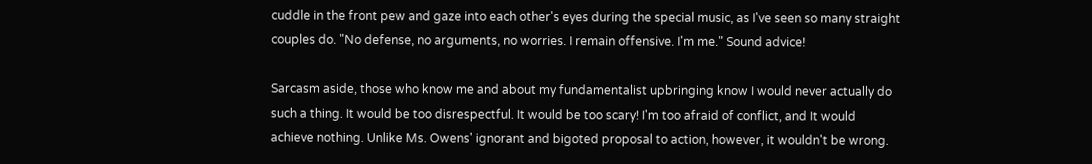cuddle in the front pew and gaze into each other's eyes during the special music, as I've seen so many straight couples do. "No defense, no arguments, no worries. I remain offensive. I'm me." Sound advice!

Sarcasm aside, those who know me and about my fundamentalist upbringing know I would never actually do such a thing. It would be too disrespectful. It would be too scary! I'm too afraid of conflict, and It would achieve nothing. Unlike Ms. Owens' ignorant and bigoted proposal to action, however, it wouldn't be wrong.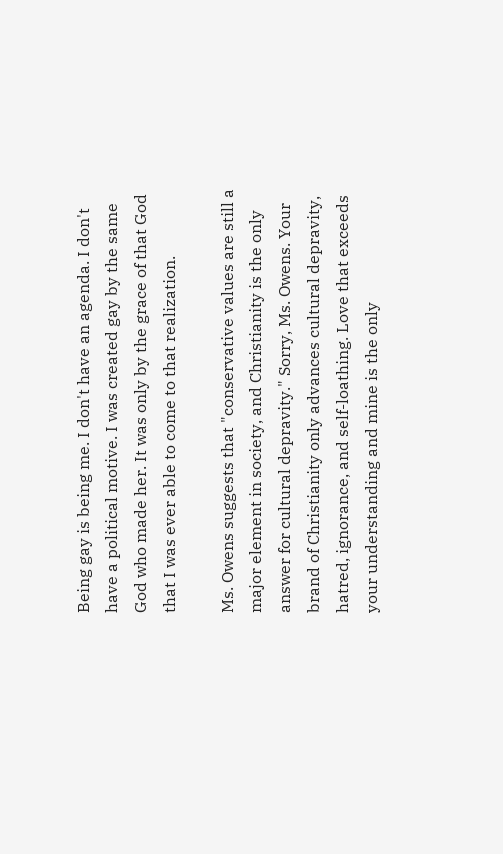Being gay is being me. I don't have an agenda. I don't have a political motive. I was created gay by the same God who made her. It was only by the grace of that God that I was ever able to come to that realization.

Ms. Owens suggests that "conservative values are still a major element in society, and Christianity is the only answer for cultural depravity." Sorry, Ms. Owens. Your brand of Christianity only advances cultural depravity, hatred, ignorance, and self-loathing. Love that exceeds your understanding and mine is the only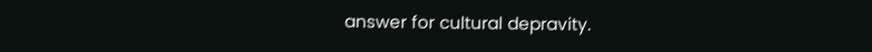answer for cultural depravity.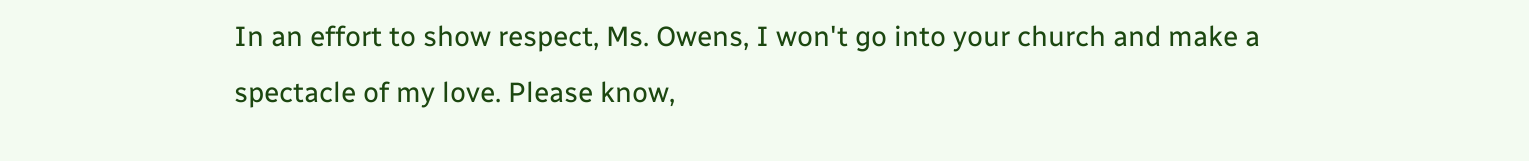In an effort to show respect, Ms. Owens, I won't go into your church and make a spectacle of my love. Please know,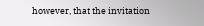however, that the invitation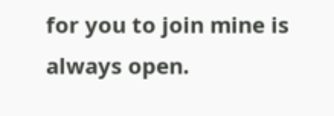for you to join mine is always open.